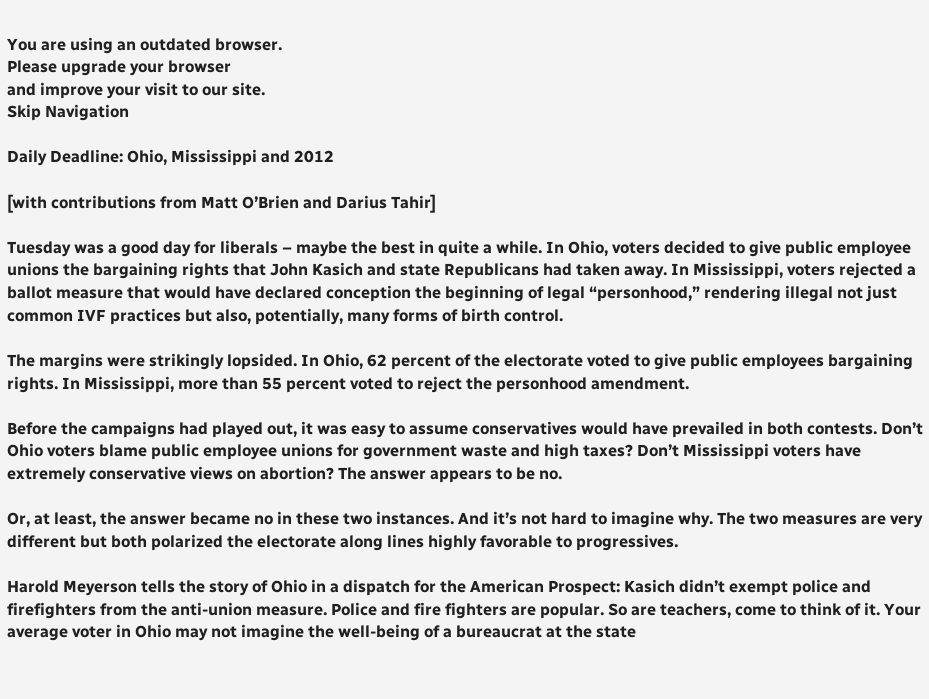You are using an outdated browser.
Please upgrade your browser
and improve your visit to our site.
Skip Navigation

Daily Deadline: Ohio, Mississippi and 2012

[with contributions from Matt O’Brien and Darius Tahir]

Tuesday was a good day for liberals – maybe the best in quite a while. In Ohio, voters decided to give public employee unions the bargaining rights that John Kasich and state Republicans had taken away. In Mississippi, voters rejected a ballot measure that would have declared conception the beginning of legal “personhood,” rendering illegal not just common IVF practices but also, potentially, many forms of birth control.

The margins were strikingly lopsided. In Ohio, 62 percent of the electorate voted to give public employees bargaining rights. In Mississippi, more than 55 percent voted to reject the personhood amendment.

Before the campaigns had played out, it was easy to assume conservatives would have prevailed in both contests. Don’t Ohio voters blame public employee unions for government waste and high taxes? Don’t Mississippi voters have extremely conservative views on abortion? The answer appears to be no.

Or, at least, the answer became no in these two instances. And it’s not hard to imagine why. The two measures are very different but both polarized the electorate along lines highly favorable to progressives.

Harold Meyerson tells the story of Ohio in a dispatch for the American Prospect: Kasich didn’t exempt police and firefighters from the anti-union measure. Police and fire fighters are popular. So are teachers, come to think of it. Your average voter in Ohio may not imagine the well-being of a bureaucrat at the state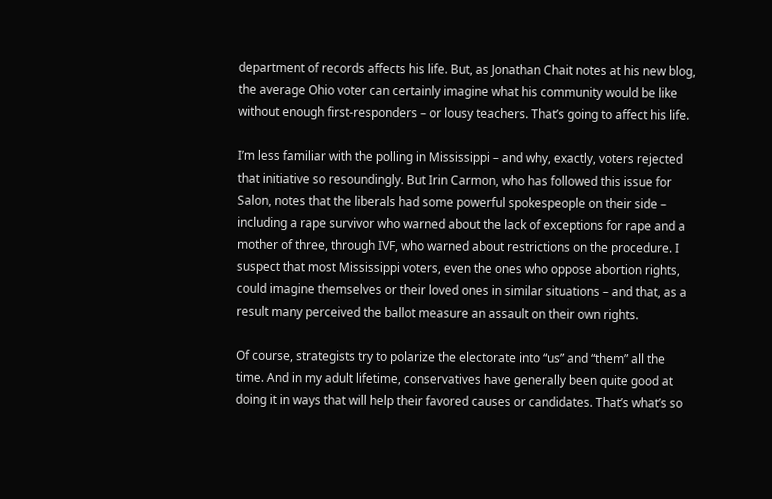department of records affects his life. But, as Jonathan Chait notes at his new blog, the average Ohio voter can certainly imagine what his community would be like without enough first-responders – or lousy teachers. That’s going to affect his life.

I’m less familiar with the polling in Mississippi – and why, exactly, voters rejected that initiative so resoundingly. But Irin Carmon, who has followed this issue for Salon, notes that the liberals had some powerful spokespeople on their side – including a rape survivor who warned about the lack of exceptions for rape and a mother of three, through IVF, who warned about restrictions on the procedure. I suspect that most Mississippi voters, even the ones who oppose abortion rights, could imagine themselves or their loved ones in similar situations – and that, as a result many perceived the ballot measure an assault on their own rights.

Of course, strategists try to polarize the electorate into “us” and “them” all the time. And in my adult lifetime, conservatives have generally been quite good at doing it in ways that will help their favored causes or candidates. That’s what’s so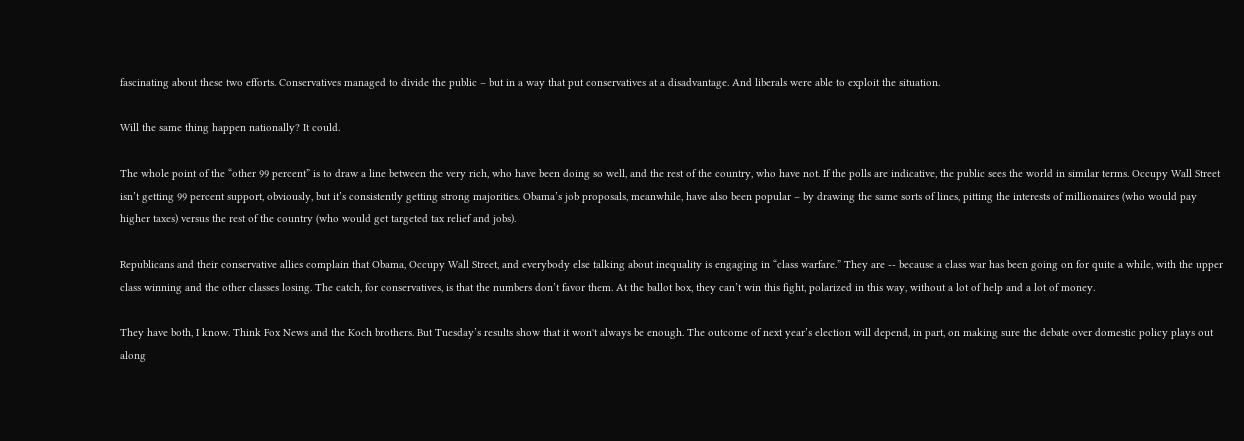fascinating about these two efforts. Conservatives managed to divide the public – but in a way that put conservatives at a disadvantage. And liberals were able to exploit the situation.

Will the same thing happen nationally? It could.

The whole point of the “other 99 percent” is to draw a line between the very rich, who have been doing so well, and the rest of the country, who have not. If the polls are indicative, the public sees the world in similar terms. Occupy Wall Street isn’t getting 99 percent support, obviously, but it’s consistently getting strong majorities. Obama’s job proposals, meanwhile, have also been popular – by drawing the same sorts of lines, pitting the interests of millionaires (who would pay higher taxes) versus the rest of the country (who would get targeted tax relief and jobs).

Republicans and their conservative allies complain that Obama, Occupy Wall Street, and everybody else talking about inequality is engaging in “class warfare.” They are -- because a class war has been going on for quite a while, with the upper class winning and the other classes losing. The catch, for conservatives, is that the numbers don’t favor them. At the ballot box, they can’t win this fight, polarized in this way, without a lot of help and a lot of money.

They have both, I know. Think Fox News and the Koch brothers. But Tuesday’s results show that it won't always be enough. The outcome of next year’s election will depend, in part, on making sure the debate over domestic policy plays out along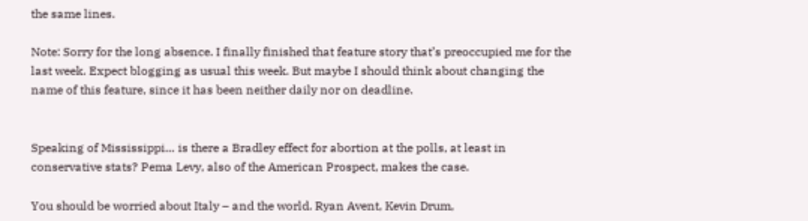the same lines.

Note: Sorry for the long absence. I finally finished that feature story that’s preoccupied me for the last week. Expect blogging as usual this week. But maybe I should think about changing the name of this feature, since it has been neither daily nor on deadline.


Speaking of Mississippi… is there a Bradley effect for abortion at the polls, at least in conservative stats? Pema Levy, also of the American Prospect, makes the case.

You should be worried about Italy – and the world. Ryan Avent, Kevin Drum,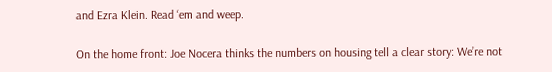and Ezra Klein. Read ‘em and weep.

On the home front: Joe Nocera thinks the numbers on housing tell a clear story: We’re not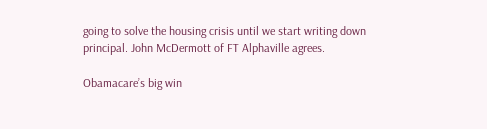going to solve the housing crisis until we start writing down principal. John McDermott of FT Alphaville agrees.

Obamacare’s big win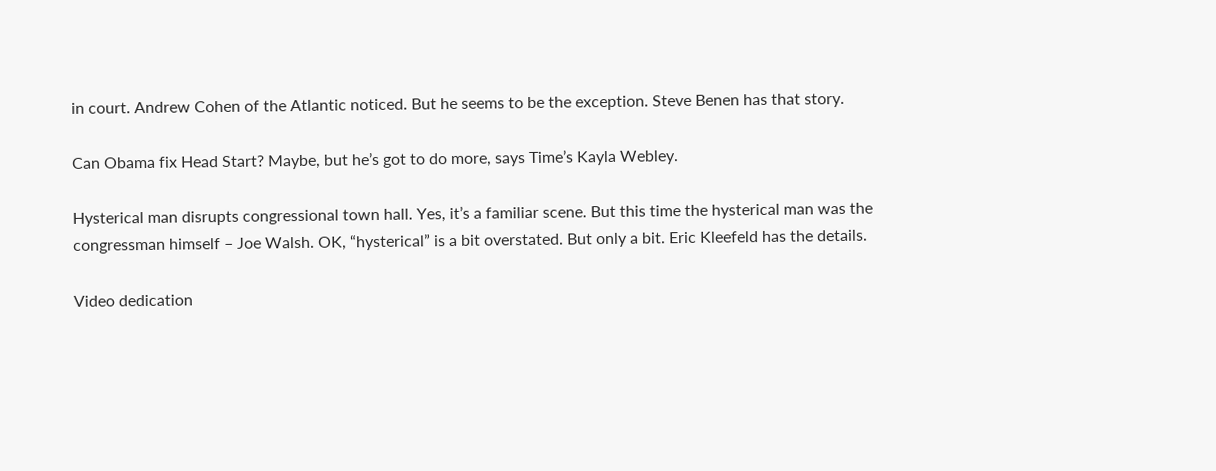in court. Andrew Cohen of the Atlantic noticed. But he seems to be the exception. Steve Benen has that story.

Can Obama fix Head Start? Maybe, but he’s got to do more, says Time’s Kayla Webley.

Hysterical man disrupts congressional town hall. Yes, it’s a familiar scene. But this time the hysterical man was the congressman himself – Joe Walsh. OK, “hysterical” is a bit overstated. But only a bit. Eric Kleefeld has the details.

Video dedication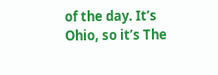of the day. It’s Ohio, so it’s The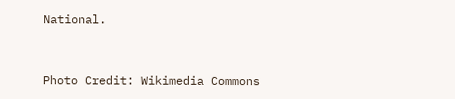National.


Photo Credit: Wikimedia Commons